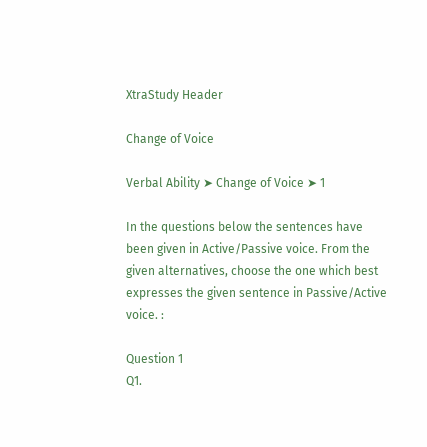XtraStudy Header

Change of Voice

Verbal Ability ➤ Change of Voice ➤ 1

In the questions below the sentences have been given in Active/Passive voice. From the given alternatives, choose the one which best expresses the given sentence in Passive/Active voice. :

Question 1
Q1.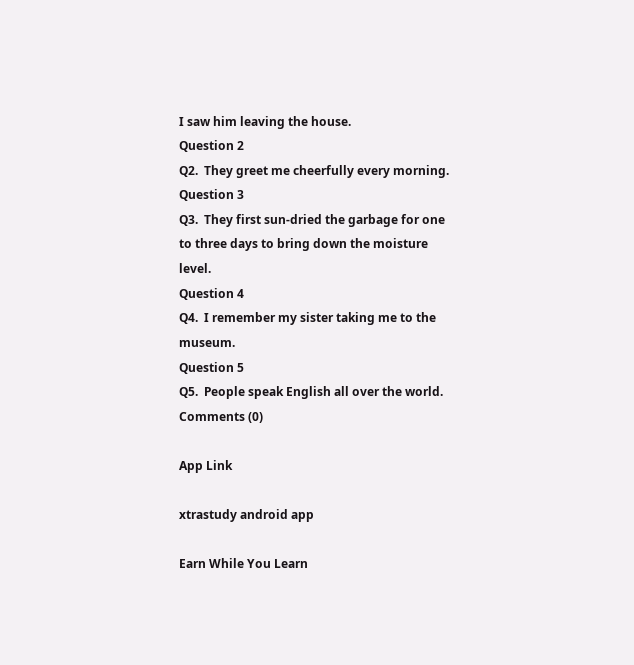I saw him leaving the house.
Question 2
Q2.  They greet me cheerfully every morning.
Question 3
Q3.  They first sun-dried the garbage for one to three days to bring down the moisture level.
Question 4
Q4.  I remember my sister taking me to the museum.
Question 5
Q5.  People speak English all over the world.
Comments (0)

App Link

xtrastudy android app

Earn While You Learn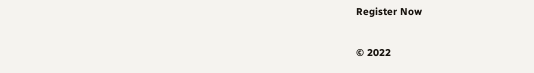Register Now

© 2022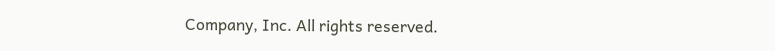Company, Inc. All rights reserved.